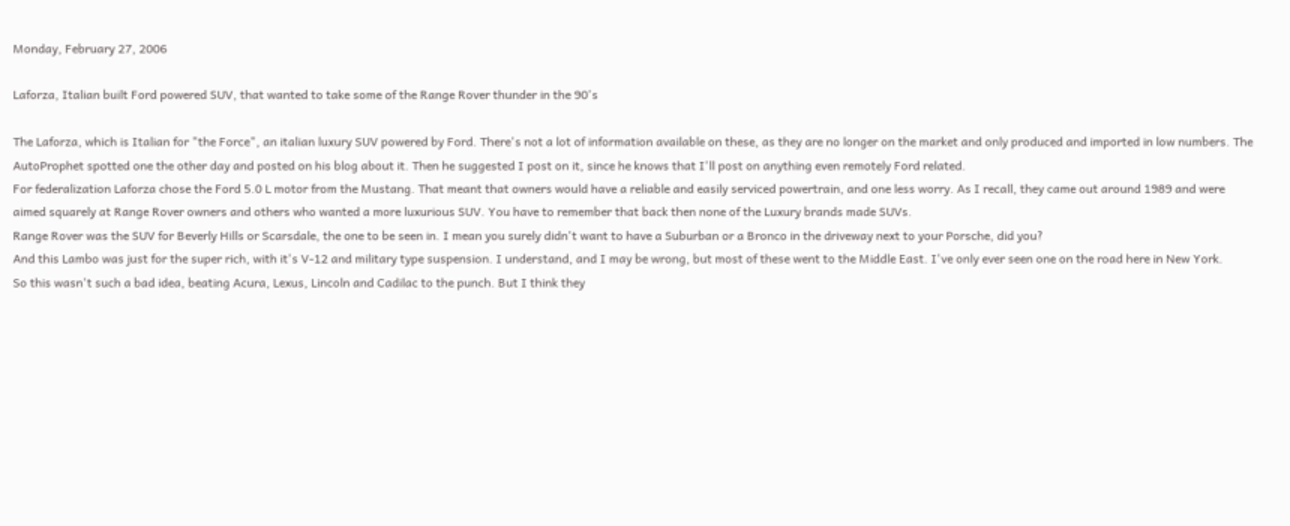Monday, February 27, 2006

Laforza, Italian built Ford powered SUV, that wanted to take some of the Range Rover thunder in the 90's

The Laforza, which is Italian for "the Force", an italian luxury SUV powered by Ford. There's not a lot of information available on these, as they are no longer on the market and only produced and imported in low numbers. The AutoProphet spotted one the other day and posted on his blog about it. Then he suggested I post on it, since he knows that I'll post on anything even remotely Ford related.
For federalization Laforza chose the Ford 5.0 L motor from the Mustang. That meant that owners would have a reliable and easily serviced powertrain, and one less worry. As I recall, they came out around 1989 and were aimed squarely at Range Rover owners and others who wanted a more luxurious SUV. You have to remember that back then none of the Luxury brands made SUVs.
Range Rover was the SUV for Beverly Hills or Scarsdale, the one to be seen in. I mean you surely didn't want to have a Suburban or a Bronco in the driveway next to your Porsche, did you?
And this Lambo was just for the super rich, with it's V-12 and military type suspension. I understand, and I may be wrong, but most of these went to the Middle East. I've only ever seen one on the road here in New York.
So this wasn't such a bad idea, beating Acura, Lexus, Lincoln and Cadilac to the punch. But I think they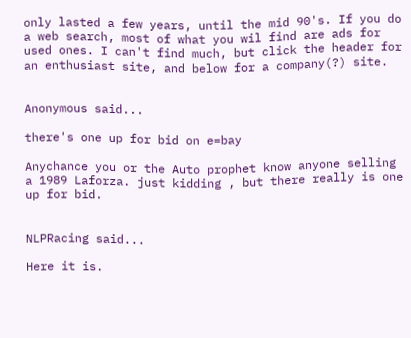only lasted a few years, until the mid 90's. If you do a web search, most of what you wil find are ads for used ones. I can't find much, but click the header for an enthusiast site, and below for a company(?) site.


Anonymous said...

there's one up for bid on e=bay

Anychance you or the Auto prophet know anyone selling a 1989 Laforza. just kidding , but there really is one up for bid.


NLPRacing said...

Here it is.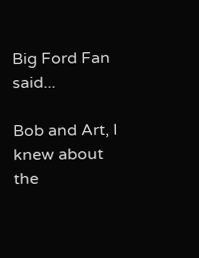Big Ford Fan said...

Bob and Art, I knew about the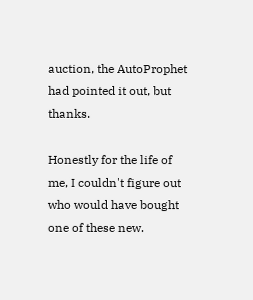auction, the AutoProphet had pointed it out, but thanks.

Honestly for the life of me, I couldn't figure out who would have bought one of these new.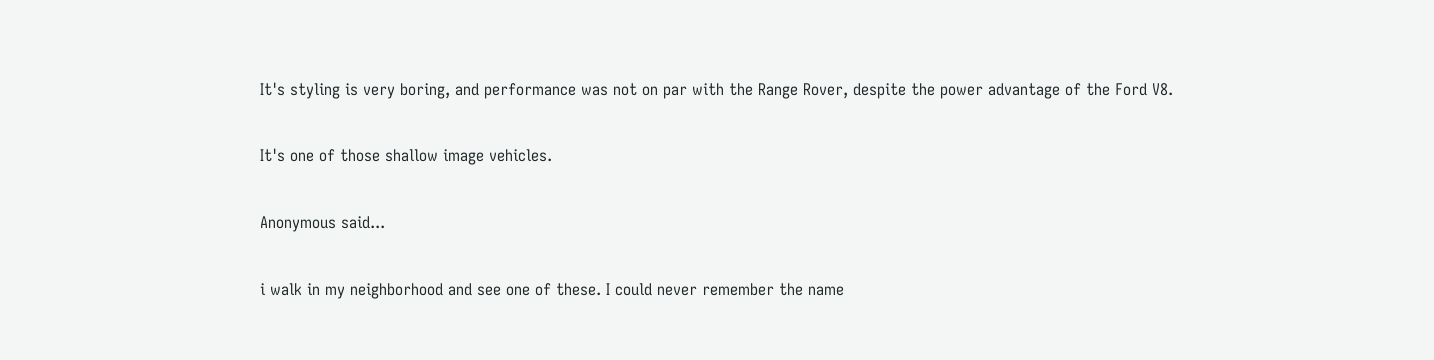It's styling is very boring, and performance was not on par with the Range Rover, despite the power advantage of the Ford V8.

It's one of those shallow image vehicles.

Anonymous said...

i walk in my neighborhood and see one of these. I could never remember the name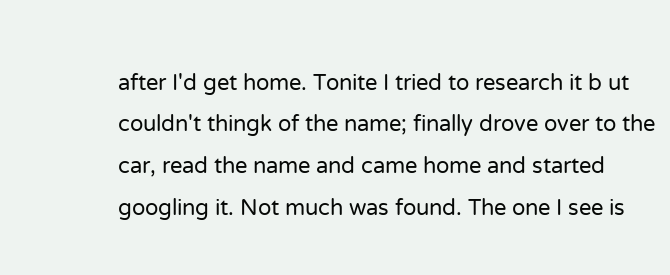after I'd get home. Tonite I tried to research it b ut couldn't thingk of the name; finally drove over to the car, read the name and came home and started googling it. Not much was found. The one I see is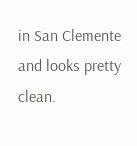in San Clemente and looks pretty clean.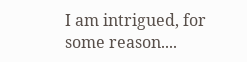I am intrigued, for some reason....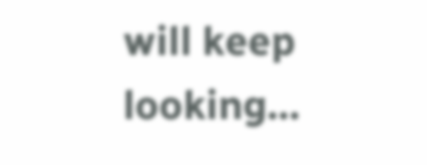will keep looking...